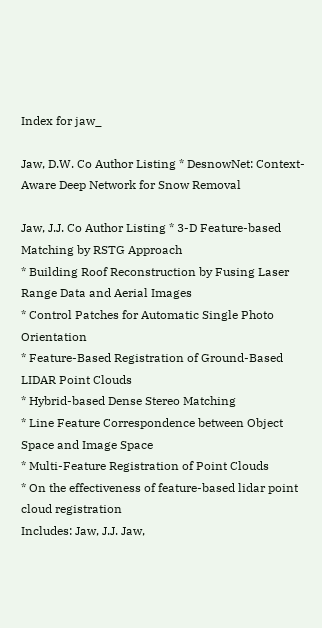Index for jaw_

Jaw, D.W. Co Author Listing * DesnowNet: Context-Aware Deep Network for Snow Removal

Jaw, J.J. Co Author Listing * 3-D Feature-based Matching by RSTG Approach
* Building Roof Reconstruction by Fusing Laser Range Data and Aerial Images
* Control Patches for Automatic Single Photo Orientation
* Feature-Based Registration of Ground-Based LIDAR Point Clouds
* Hybrid-based Dense Stereo Matching
* Line Feature Correspondence between Object Space and Image Space
* Multi-Feature Registration of Point Clouds
* On the effectiveness of feature-based lidar point cloud registration
Includes: Jaw, J.J. Jaw,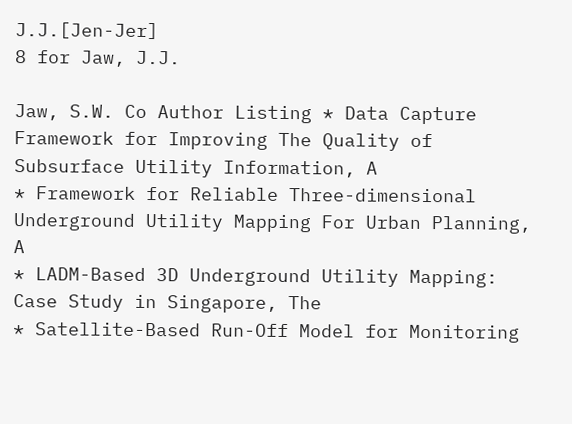J.J.[Jen-Jer]
8 for Jaw, J.J.

Jaw, S.W. Co Author Listing * Data Capture Framework for Improving The Quality of Subsurface Utility Information, A
* Framework for Reliable Three-dimensional Underground Utility Mapping For Urban Planning, A
* LADM-Based 3D Underground Utility Mapping: Case Study in Singapore, The
* Satellite-Based Run-Off Model for Monitoring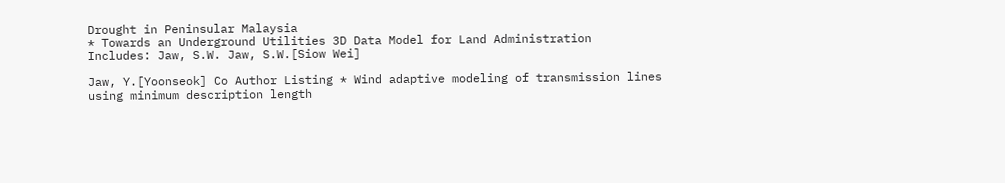Drought in Peninsular Malaysia
* Towards an Underground Utilities 3D Data Model for Land Administration
Includes: Jaw, S.W. Jaw, S.W.[Siow Wei]

Jaw, Y.[Yoonseok] Co Author Listing * Wind adaptive modeling of transmission lines using minimum description length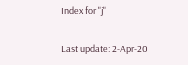Index for "j"

Last update: 2-Apr-20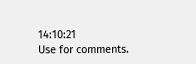14:10:21
Use for comments.